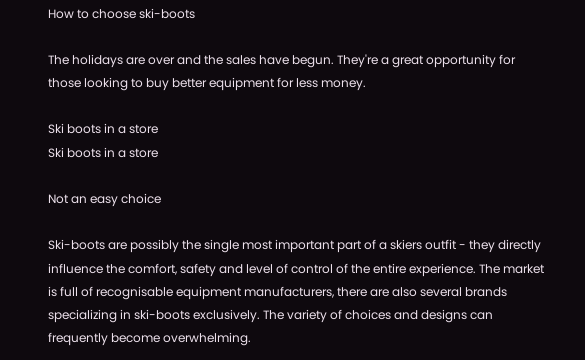How to choose ski-boots

The holidays are over and the sales have begun. They're a great opportunity for those looking to buy better equipment for less money.

Ski boots in a store
Ski boots in a store

Not an easy choice

Ski-boots are possibly the single most important part of a skiers outfit - they directly influence the comfort, safety and level of control of the entire experience. The market is full of recognisable equipment manufacturers, there are also several brands specializing in ski-boots exclusively. The variety of choices and designs can frequently become overwhelming.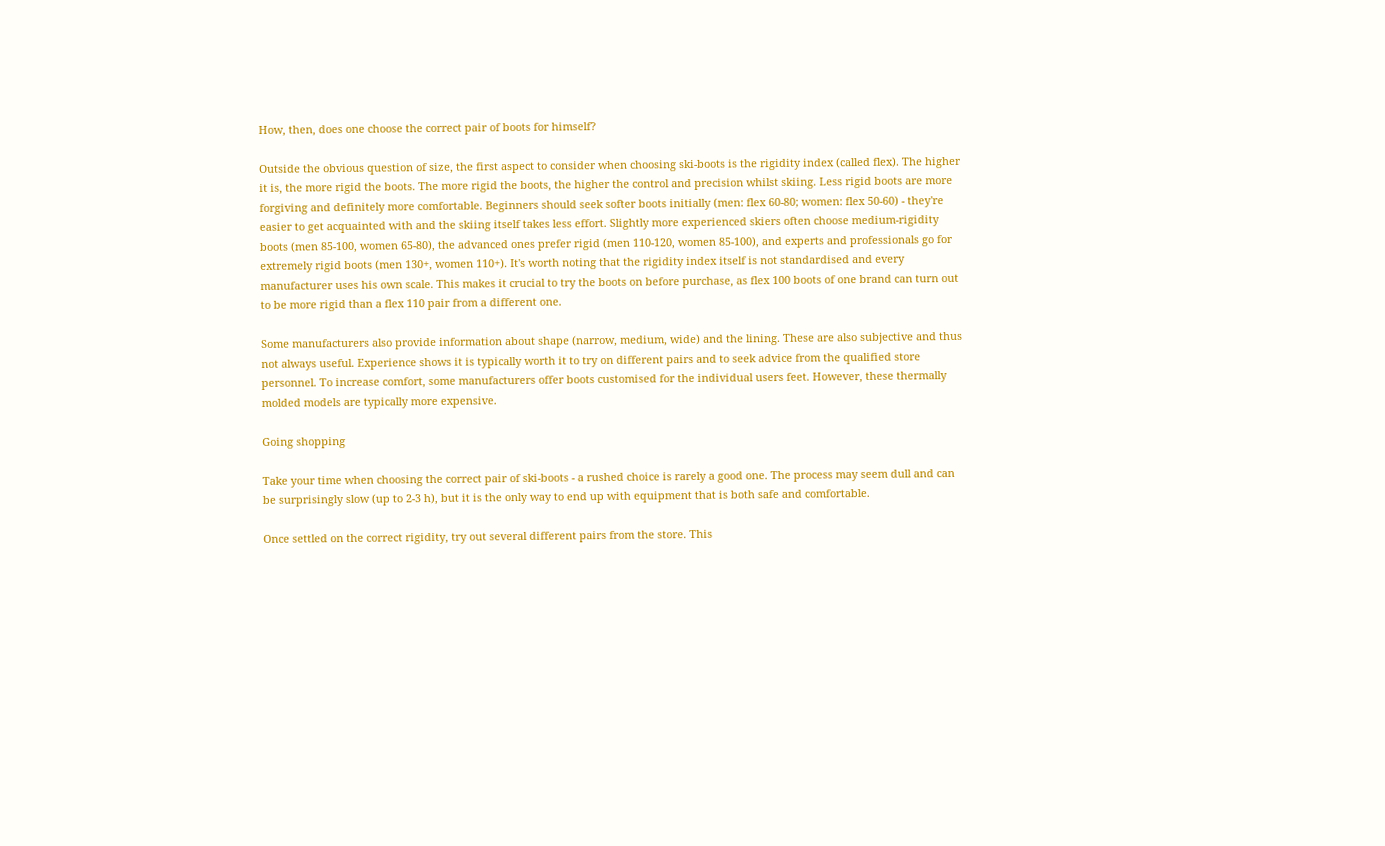How, then, does one choose the correct pair of boots for himself?

Outside the obvious question of size, the first aspect to consider when choosing ski-boots is the rigidity index (called flex). The higher it is, the more rigid the boots. The more rigid the boots, the higher the control and precision whilst skiing. Less rigid boots are more forgiving and definitely more comfortable. Beginners should seek softer boots initially (men: flex 60-80; women: flex 50-60) - they're easier to get acquainted with and the skiing itself takes less effort. Slightly more experienced skiers often choose medium-rigidity boots (men 85-100, women 65-80), the advanced ones prefer rigid (men 110-120, women 85-100), and experts and professionals go for extremely rigid boots (men 130+, women 110+). It's worth noting that the rigidity index itself is not standardised and every manufacturer uses his own scale. This makes it crucial to try the boots on before purchase, as flex 100 boots of one brand can turn out to be more rigid than a flex 110 pair from a different one.

Some manufacturers also provide information about shape (narrow, medium, wide) and the lining. These are also subjective and thus not always useful. Experience shows it is typically worth it to try on different pairs and to seek advice from the qualified store personnel. To increase comfort, some manufacturers offer boots customised for the individual users feet. However, these thermally molded models are typically more expensive.

Going shopping

Take your time when choosing the correct pair of ski-boots - a rushed choice is rarely a good one. The process may seem dull and can be surprisingly slow (up to 2-3 h), but it is the only way to end up with equipment that is both safe and comfortable.

Once settled on the correct rigidity, try out several different pairs from the store. This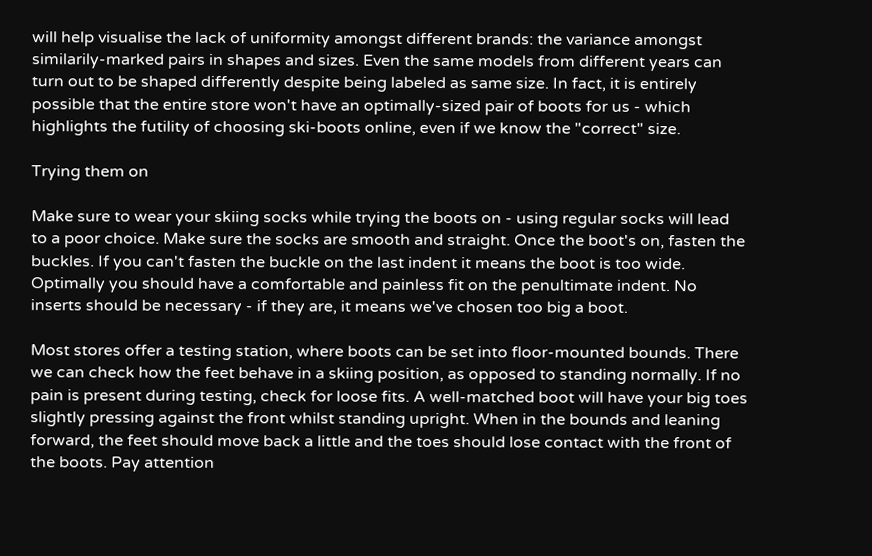will help visualise the lack of uniformity amongst different brands: the variance amongst similarily-marked pairs in shapes and sizes. Even the same models from different years can turn out to be shaped differently despite being labeled as same size. In fact, it is entirely possible that the entire store won't have an optimally-sized pair of boots for us - which highlights the futility of choosing ski-boots online, even if we know the "correct" size.

Trying them on

Make sure to wear your skiing socks while trying the boots on - using regular socks will lead to a poor choice. Make sure the socks are smooth and straight. Once the boot's on, fasten the buckles. If you can't fasten the buckle on the last indent it means the boot is too wide. Optimally you should have a comfortable and painless fit on the penultimate indent. No inserts should be necessary - if they are, it means we've chosen too big a boot.

Most stores offer a testing station, where boots can be set into floor-mounted bounds. There we can check how the feet behave in a skiing position, as opposed to standing normally. If no pain is present during testing, check for loose fits. A well-matched boot will have your big toes slightly pressing against the front whilst standing upright. When in the bounds and leaning forward, the feet should move back a little and the toes should lose contact with the front of the boots. Pay attention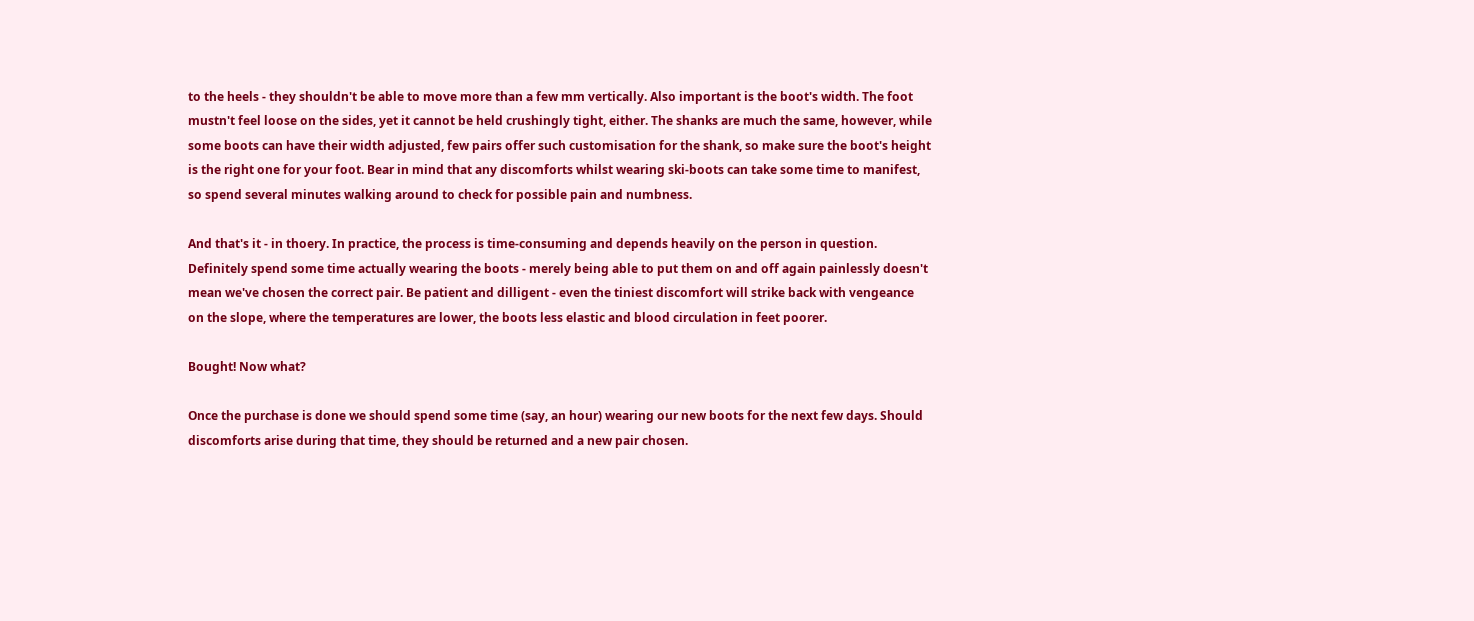to the heels - they shouldn't be able to move more than a few mm vertically. Also important is the boot's width. The foot mustn't feel loose on the sides, yet it cannot be held crushingly tight, either. The shanks are much the same, however, while some boots can have their width adjusted, few pairs offer such customisation for the shank, so make sure the boot's height is the right one for your foot. Bear in mind that any discomforts whilst wearing ski-boots can take some time to manifest, so spend several minutes walking around to check for possible pain and numbness.

And that's it - in thoery. In practice, the process is time-consuming and depends heavily on the person in question. Definitely spend some time actually wearing the boots - merely being able to put them on and off again painlessly doesn't mean we've chosen the correct pair. Be patient and dilligent - even the tiniest discomfort will strike back with vengeance on the slope, where the temperatures are lower, the boots less elastic and blood circulation in feet poorer.

Bought! Now what?

Once the purchase is done we should spend some time (say, an hour) wearing our new boots for the next few days. Should discomforts arise during that time, they should be returned and a new pair chosen.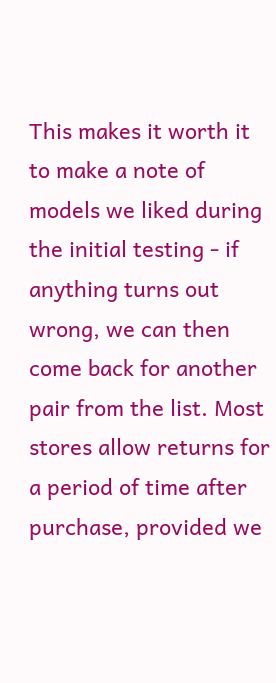This makes it worth it to make a note of models we liked during the initial testing - if anything turns out wrong, we can then come back for another pair from the list. Most stores allow returns for a period of time after purchase, provided we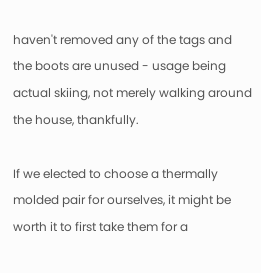haven't removed any of the tags and the boots are unused - usage being actual skiing, not merely walking around the house, thankfully.

If we elected to choose a thermally molded pair for ourselves, it might be worth it to first take them for a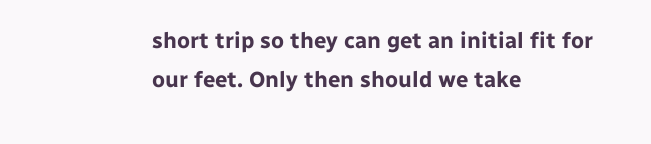short trip so they can get an initial fit for our feet. Only then should we take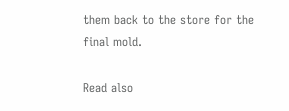them back to the store for the final mold.

Read also